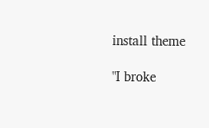install theme

"I broke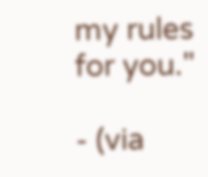my rules for you."

- (via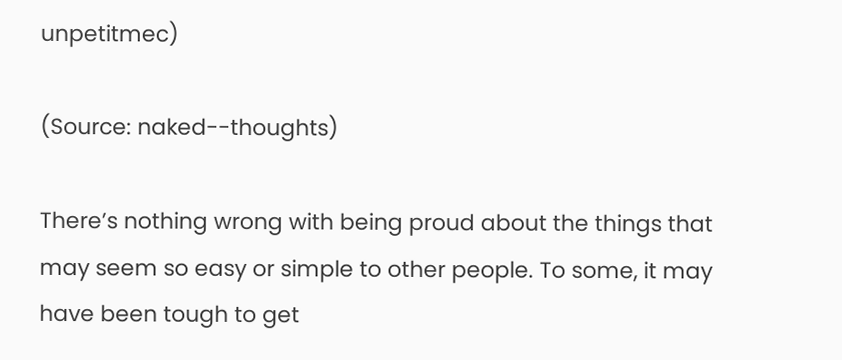unpetitmec)

(Source: naked--thoughts)

There’s nothing wrong with being proud about the things that may seem so easy or simple to other people. To some, it may have been tough to get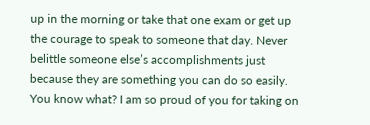up in the morning or take that one exam or get up the courage to speak to someone that day. Never belittle someone else’s accomplishments just because they are something you can do so easily. You know what? I am so proud of you for taking on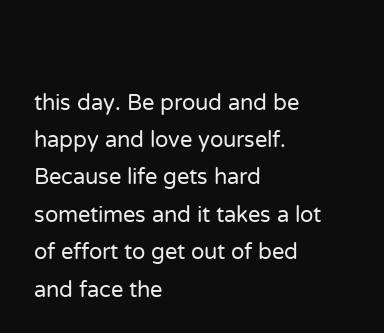this day. Be proud and be happy and love yourself. Because life gets hard sometimes and it takes a lot of effort to get out of bed and face the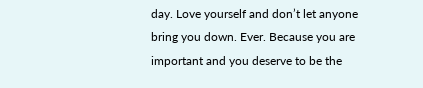day. Love yourself and don’t let anyone bring you down. Ever. Because you are important and you deserve to be the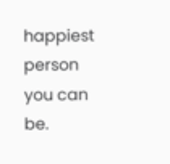happiest person you can be.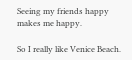Seeing my friends happy makes me happy.

So I really like Venice Beach.